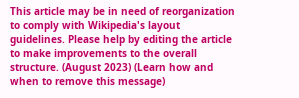This article may be in need of reorganization to comply with Wikipedia's layout guidelines. Please help by editing the article to make improvements to the overall structure. (August 2023) (Learn how and when to remove this message)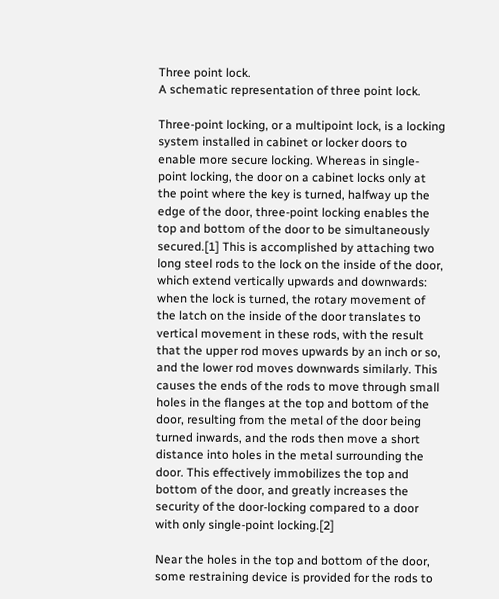Three point lock.
A schematic representation of three point lock.

Three-point locking, or a multipoint lock, is a locking system installed in cabinet or locker doors to enable more secure locking. Whereas in single-point locking, the door on a cabinet locks only at the point where the key is turned, halfway up the edge of the door, three-point locking enables the top and bottom of the door to be simultaneously secured.[1] This is accomplished by attaching two long steel rods to the lock on the inside of the door, which extend vertically upwards and downwards: when the lock is turned, the rotary movement of the latch on the inside of the door translates to vertical movement in these rods, with the result that the upper rod moves upwards by an inch or so, and the lower rod moves downwards similarly. This causes the ends of the rods to move through small holes in the flanges at the top and bottom of the door, resulting from the metal of the door being turned inwards, and the rods then move a short distance into holes in the metal surrounding the door. This effectively immobilizes the top and bottom of the door, and greatly increases the security of the door-locking compared to a door with only single-point locking.[2]

Near the holes in the top and bottom of the door, some restraining device is provided for the rods to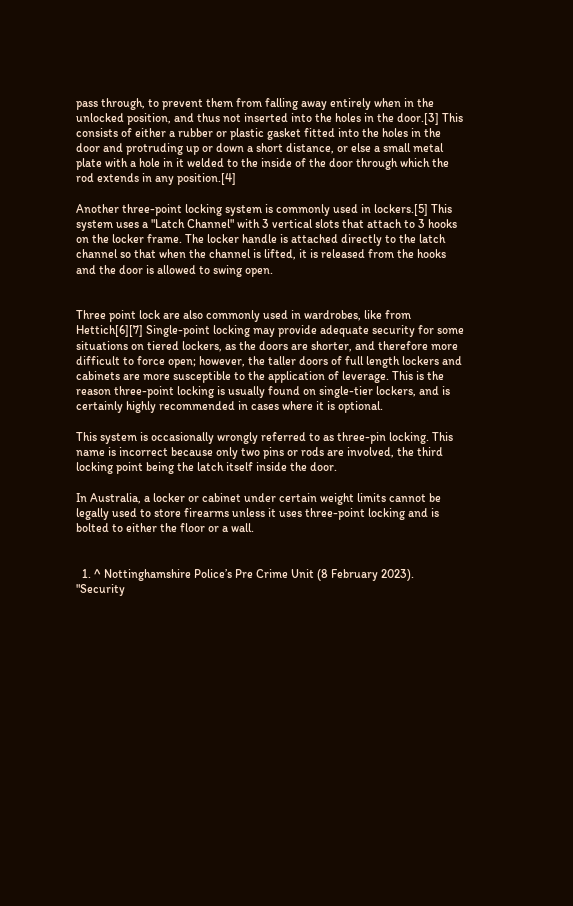pass through, to prevent them from falling away entirely when in the unlocked position, and thus not inserted into the holes in the door.[3] This consists of either a rubber or plastic gasket fitted into the holes in the door and protruding up or down a short distance, or else a small metal plate with a hole in it welded to the inside of the door through which the rod extends in any position.[4]

Another three-point locking system is commonly used in lockers.[5] This system uses a "Latch Channel" with 3 vertical slots that attach to 3 hooks on the locker frame. The locker handle is attached directly to the latch channel so that when the channel is lifted, it is released from the hooks and the door is allowed to swing open.


Three point lock are also commonly used in wardrobes, like from Hettich[6][7] Single-point locking may provide adequate security for some situations on tiered lockers, as the doors are shorter, and therefore more difficult to force open; however, the taller doors of full length lockers and cabinets are more susceptible to the application of leverage. This is the reason three-point locking is usually found on single-tier lockers, and is certainly highly recommended in cases where it is optional.

This system is occasionally wrongly referred to as three-pin locking. This name is incorrect because only two pins or rods are involved, the third locking point being the latch itself inside the door.

In Australia, a locker or cabinet under certain weight limits cannot be legally used to store firearms unless it uses three-point locking and is bolted to either the floor or a wall.


  1. ^ Nottinghamshire Police’s Pre Crime Unit (8 February 2023). "Security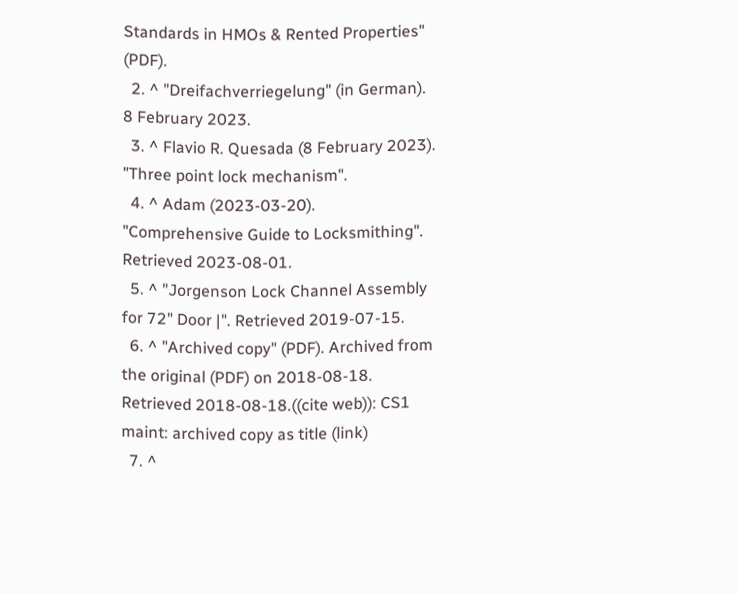Standards in HMOs & Rented Properties" (PDF).
  2. ^ "Dreifachverriegelung" (in German). 8 February 2023.
  3. ^ Flavio R. Quesada (8 February 2023). "Three point lock mechanism".
  4. ^ Adam (2023-03-20). "Comprehensive Guide to Locksmithing". Retrieved 2023-08-01.
  5. ^ "Jorgenson Lock Channel Assembly for 72" Door |". Retrieved 2019-07-15.
  6. ^ "Archived copy" (PDF). Archived from the original (PDF) on 2018-08-18. Retrieved 2018-08-18.((cite web)): CS1 maint: archived copy as title (link)
  7. ^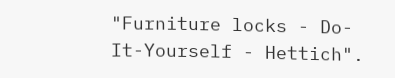"Furniture locks - Do-It-Yourself - Hettich".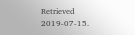Retrieved 2019-07-15.